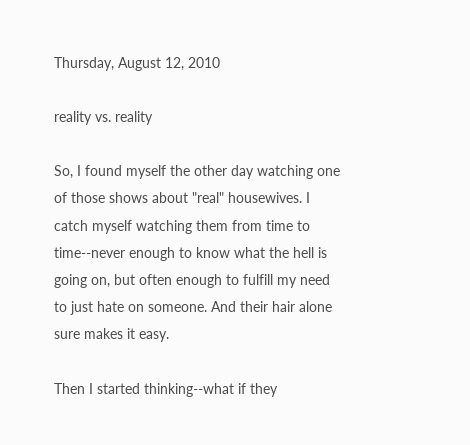Thursday, August 12, 2010

reality vs. reality

So, I found myself the other day watching one of those shows about "real" housewives. I catch myself watching them from time to time--never enough to know what the hell is going on, but often enough to fulfill my need to just hate on someone. And their hair alone sure makes it easy.

Then I started thinking--what if they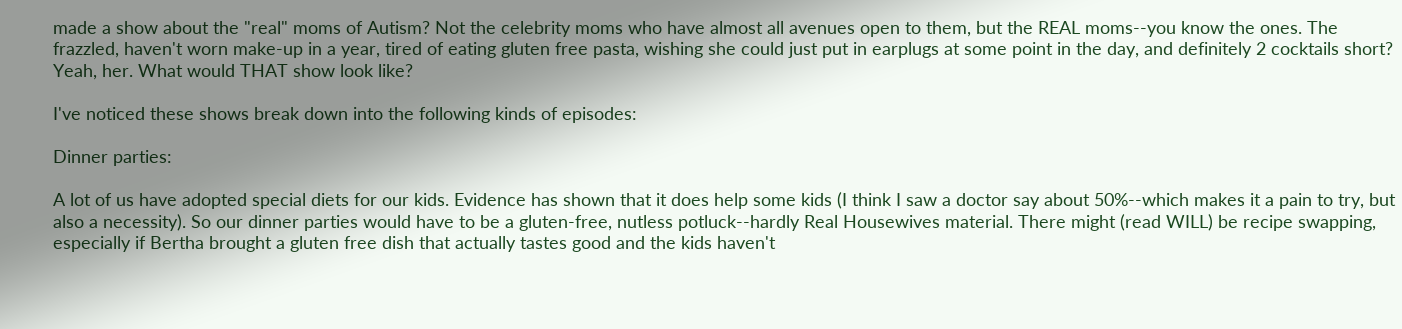made a show about the "real" moms of Autism? Not the celebrity moms who have almost all avenues open to them, but the REAL moms--you know the ones. The frazzled, haven't worn make-up in a year, tired of eating gluten free pasta, wishing she could just put in earplugs at some point in the day, and definitely 2 cocktails short? Yeah, her. What would THAT show look like?

I've noticed these shows break down into the following kinds of episodes:

Dinner parties:

A lot of us have adopted special diets for our kids. Evidence has shown that it does help some kids (I think I saw a doctor say about 50%--which makes it a pain to try, but also a necessity). So our dinner parties would have to be a gluten-free, nutless potluck--hardly Real Housewives material. There might (read WILL) be recipe swapping, especially if Bertha brought a gluten free dish that actually tastes good and the kids haven't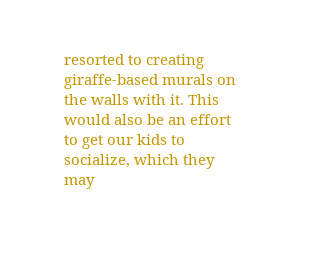resorted to creating giraffe-based murals on the walls with it. This would also be an effort to get our kids to socialize, which they may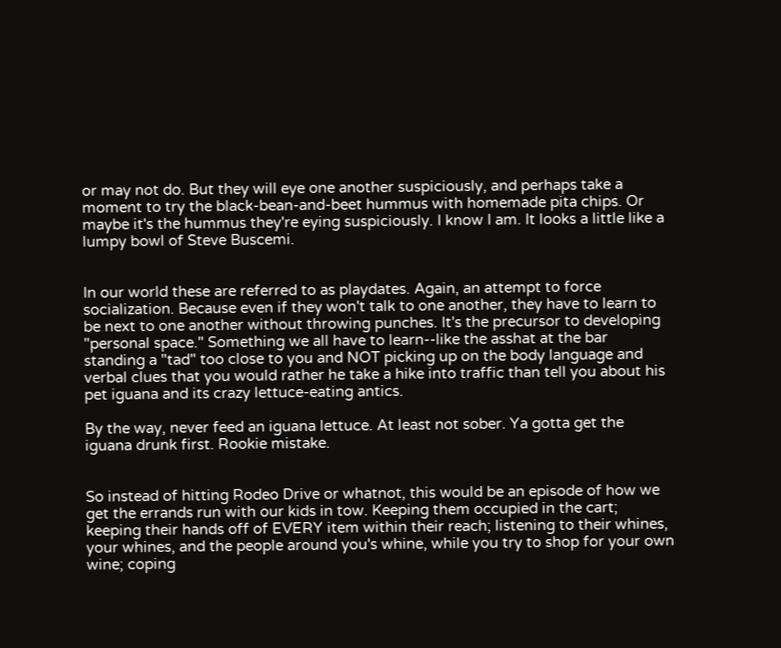or may not do. But they will eye one another suspiciously, and perhaps take a moment to try the black-bean-and-beet hummus with homemade pita chips. Or maybe it's the hummus they're eying suspiciously. I know I am. It looks a little like a lumpy bowl of Steve Buscemi.


In our world these are referred to as playdates. Again, an attempt to force socialization. Because even if they won't talk to one another, they have to learn to be next to one another without throwing punches. It's the precursor to developing "personal space." Something we all have to learn--like the asshat at the bar standing a "tad" too close to you and NOT picking up on the body language and verbal clues that you would rather he take a hike into traffic than tell you about his pet iguana and its crazy lettuce-eating antics.

By the way, never feed an iguana lettuce. At least not sober. Ya gotta get the iguana drunk first. Rookie mistake.


So instead of hitting Rodeo Drive or whatnot, this would be an episode of how we get the errands run with our kids in tow. Keeping them occupied in the cart; keeping their hands off of EVERY item within their reach; listening to their whines, your whines, and the people around you's whine, while you try to shop for your own wine; coping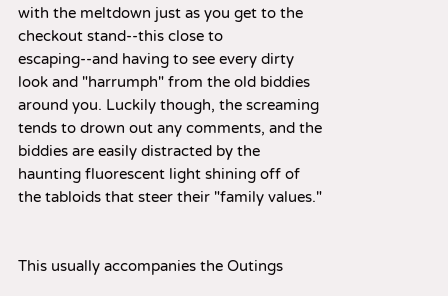with the meltdown just as you get to the checkout stand--this close to escaping--and having to see every dirty look and "harrumph" from the old biddies around you. Luckily though, the screaming tends to drown out any comments, and the biddies are easily distracted by the haunting fluorescent light shining off of the tabloids that steer their "family values."


This usually accompanies the Outings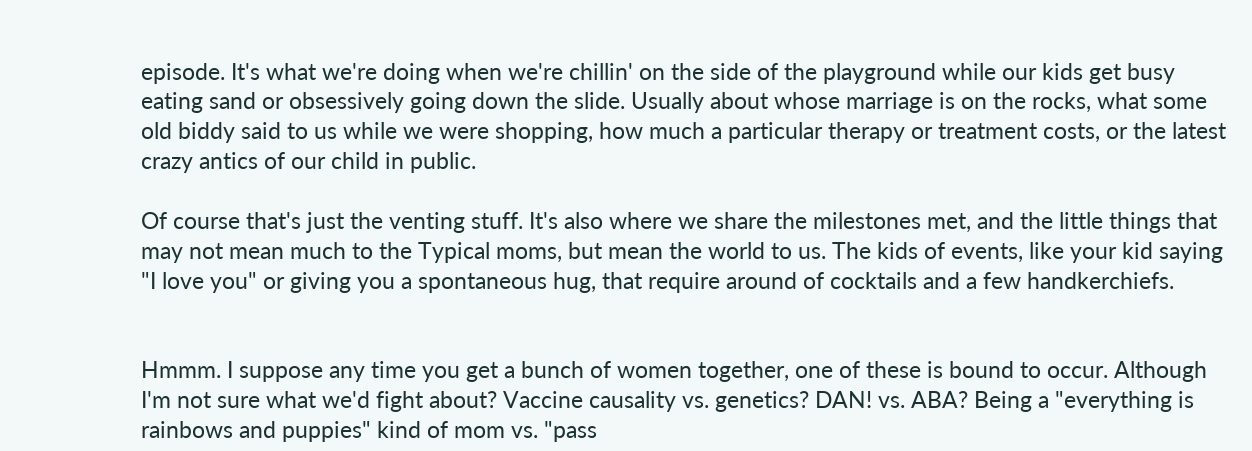episode. It's what we're doing when we're chillin' on the side of the playground while our kids get busy eating sand or obsessively going down the slide. Usually about whose marriage is on the rocks, what some old biddy said to us while we were shopping, how much a particular therapy or treatment costs, or the latest crazy antics of our child in public.

Of course that's just the venting stuff. It's also where we share the milestones met, and the little things that may not mean much to the Typical moms, but mean the world to us. The kids of events, like your kid saying "I love you" or giving you a spontaneous hug, that require around of cocktails and a few handkerchiefs.


Hmmm. I suppose any time you get a bunch of women together, one of these is bound to occur. Although I'm not sure what we'd fight about? Vaccine causality vs. genetics? DAN! vs. ABA? Being a "everything is rainbows and puppies" kind of mom vs. "pass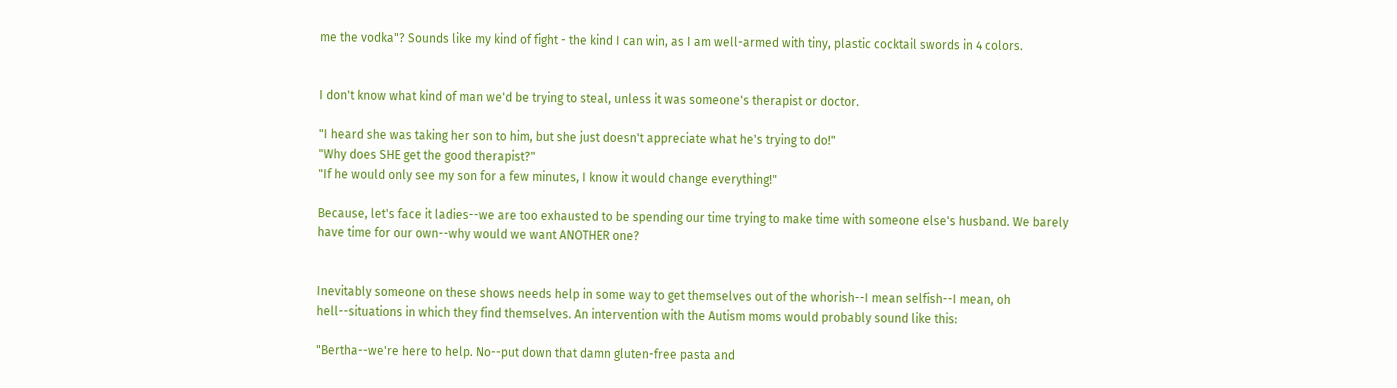me the vodka"? Sounds like my kind of fight - the kind I can win, as I am well-armed with tiny, plastic cocktail swords in 4 colors.


I don't know what kind of man we'd be trying to steal, unless it was someone's therapist or doctor.

"I heard she was taking her son to him, but she just doesn't appreciate what he's trying to do!"
"Why does SHE get the good therapist?"
"If he would only see my son for a few minutes, I know it would change everything!"

Because, let's face it ladies--we are too exhausted to be spending our time trying to make time with someone else's husband. We barely have time for our own--why would we want ANOTHER one?


Inevitably someone on these shows needs help in some way to get themselves out of the whorish--I mean selfish--I mean, oh hell--situations in which they find themselves. An intervention with the Autism moms would probably sound like this:

"Bertha--we're here to help. No--put down that damn gluten-free pasta and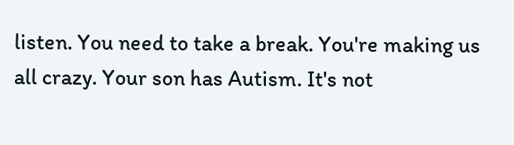listen. You need to take a break. You're making us all crazy. Your son has Autism. It's not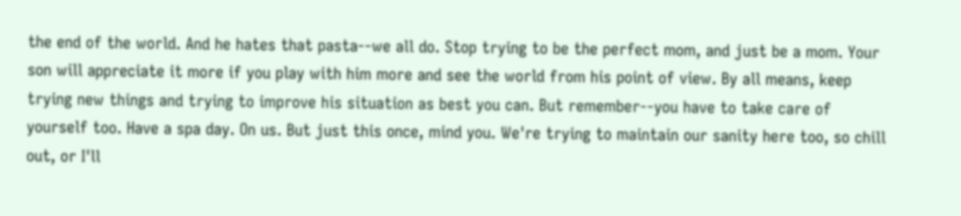the end of the world. And he hates that pasta--we all do. Stop trying to be the perfect mom, and just be a mom. Your son will appreciate it more if you play with him more and see the world from his point of view. By all means, keep trying new things and trying to improve his situation as best you can. But remember--you have to take care of yourself too. Have a spa day. On us. But just this once, mind you. We're trying to maintain our sanity here too, so chill out, or I'll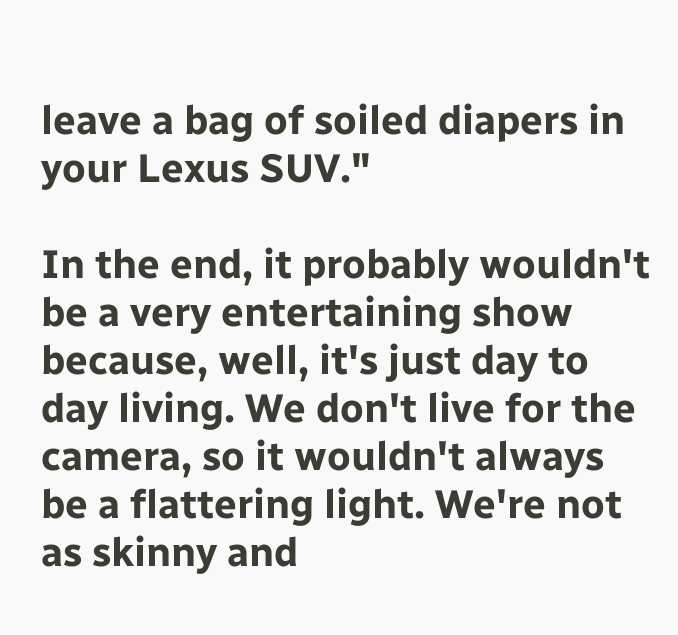leave a bag of soiled diapers in your Lexus SUV."

In the end, it probably wouldn't be a very entertaining show because, well, it's just day to day living. We don't live for the camera, so it wouldn't always be a flattering light. We're not as skinny and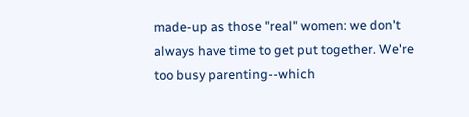made-up as those "real" women: we don't always have time to get put together. We're too busy parenting--which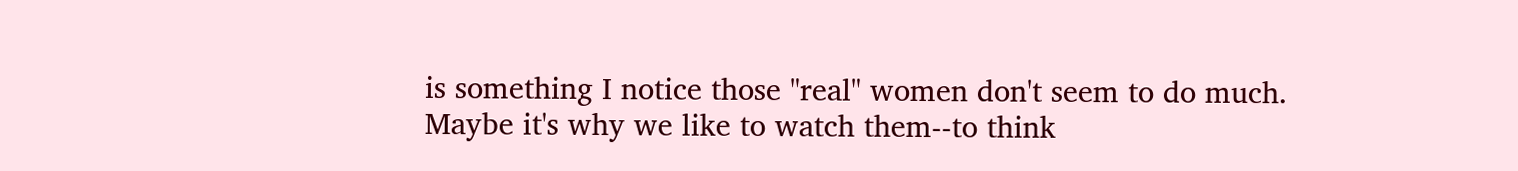is something I notice those "real" women don't seem to do much. Maybe it's why we like to watch them--to think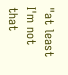"at least I'm not that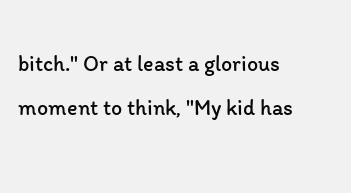bitch." Or at least a glorious moment to think, "My kid has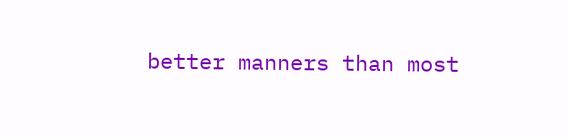better manners than most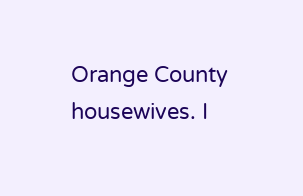Orange County housewives. I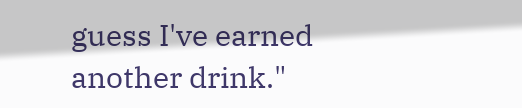guess I've earned another drink."